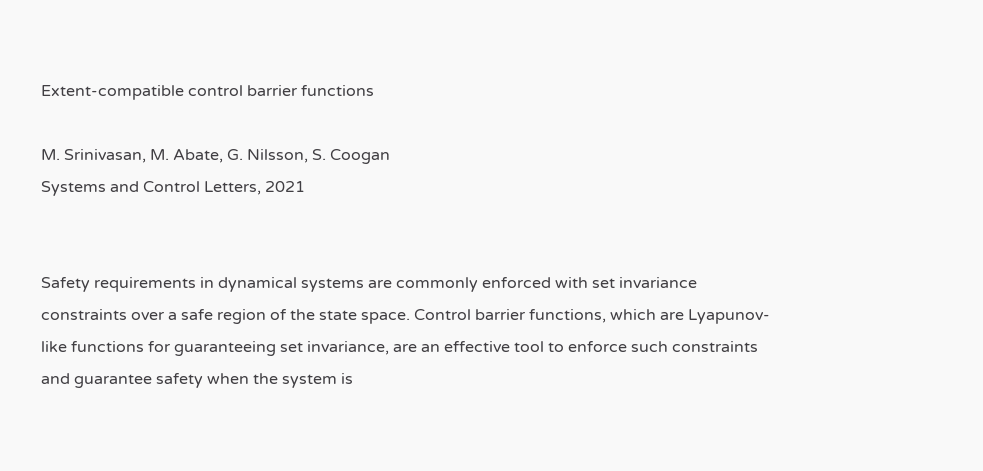Extent-compatible control barrier functions

M. Srinivasan, M. Abate, G. Nilsson, S. Coogan
Systems and Control Letters, 2021


Safety requirements in dynamical systems are commonly enforced with set invariance constraints over a safe region of the state space. Control barrier functions, which are Lyapunov-like functions for guaranteeing set invariance, are an effective tool to enforce such constraints and guarantee safety when the system is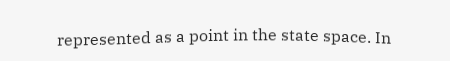represented as a point in the state space. In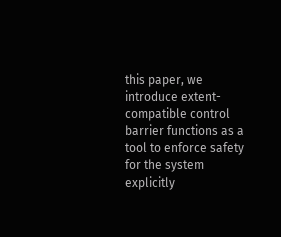this paper, we introduce extent-compatible control barrier functions as a tool to enforce safety for the system explicitly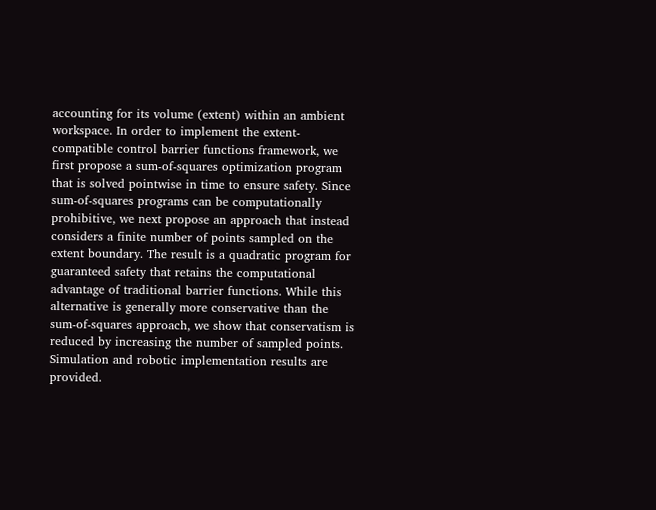accounting for its volume (extent) within an ambient workspace. In order to implement the extent-compatible control barrier functions framework, we first propose a sum-of-squares optimization program that is solved pointwise in time to ensure safety. Since sum-of-squares programs can be computationally prohibitive, we next propose an approach that instead considers a finite number of points sampled on the extent boundary. The result is a quadratic program for guaranteed safety that retains the computational advantage of traditional barrier functions. While this alternative is generally more conservative than the sum-of-squares approach, we show that conservatism is reduced by increasing the number of sampled points. Simulation and robotic implementation results are provided.